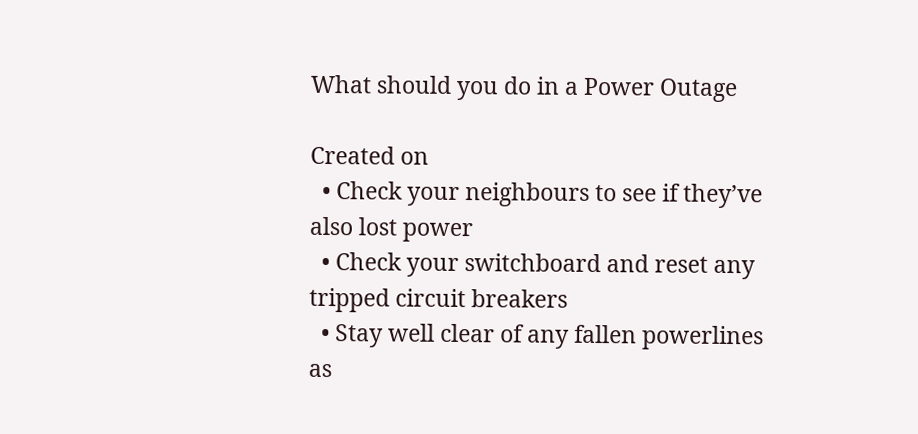What should you do in a Power Outage

Created on
  • Check your neighbours to see if they’ve also lost power
  • Check your switchboard and reset any tripped circuit breakers
  • Stay well clear of any fallen powerlines as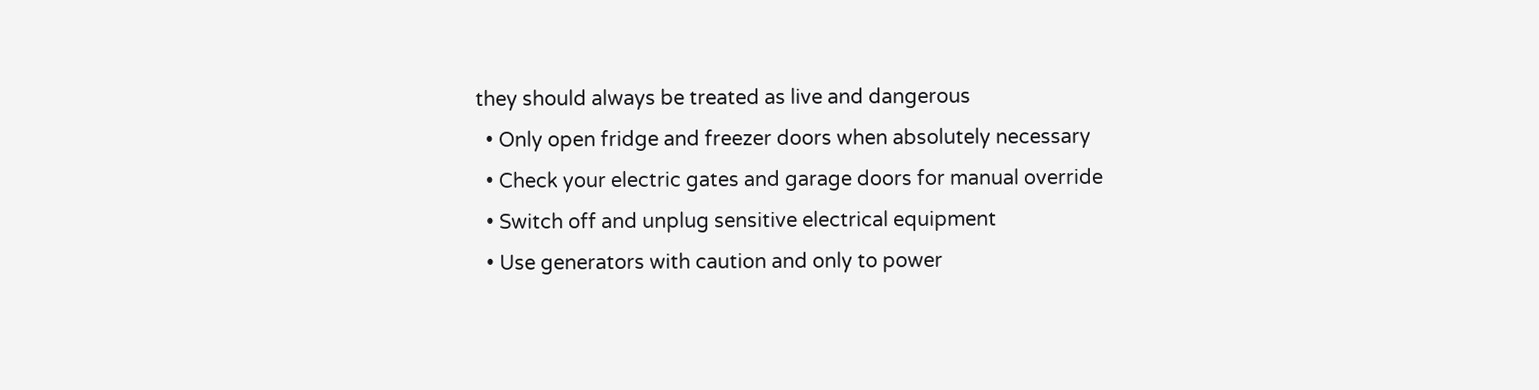they should always be treated as live and dangerous
  • Only open fridge and freezer doors when absolutely necessary
  • Check your electric gates and garage doors for manual override
  • Switch off and unplug sensitive electrical equipment
  • Use generators with caution and only to power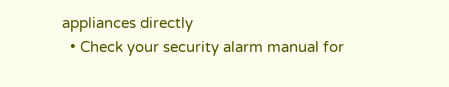appliances directly
  • Check your security alarm manual for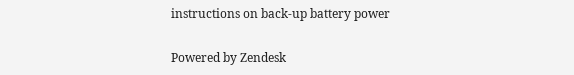instructions on back-up battery power

Powered by Zendesk